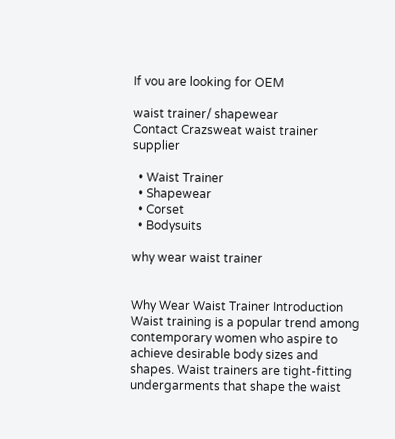If vou are looking for OEM

waist trainer/ shapewear
Contact Crazsweat waist trainer supplier

  • Waist Trainer
  • Shapewear
  • Corset
  • Bodysuits

why wear waist trainer


Why Wear Waist Trainer Introduction Waist training is a popular trend among contemporary women who aspire to achieve desirable body sizes and shapes. Waist trainers are tight-fitting undergarments that shape the waist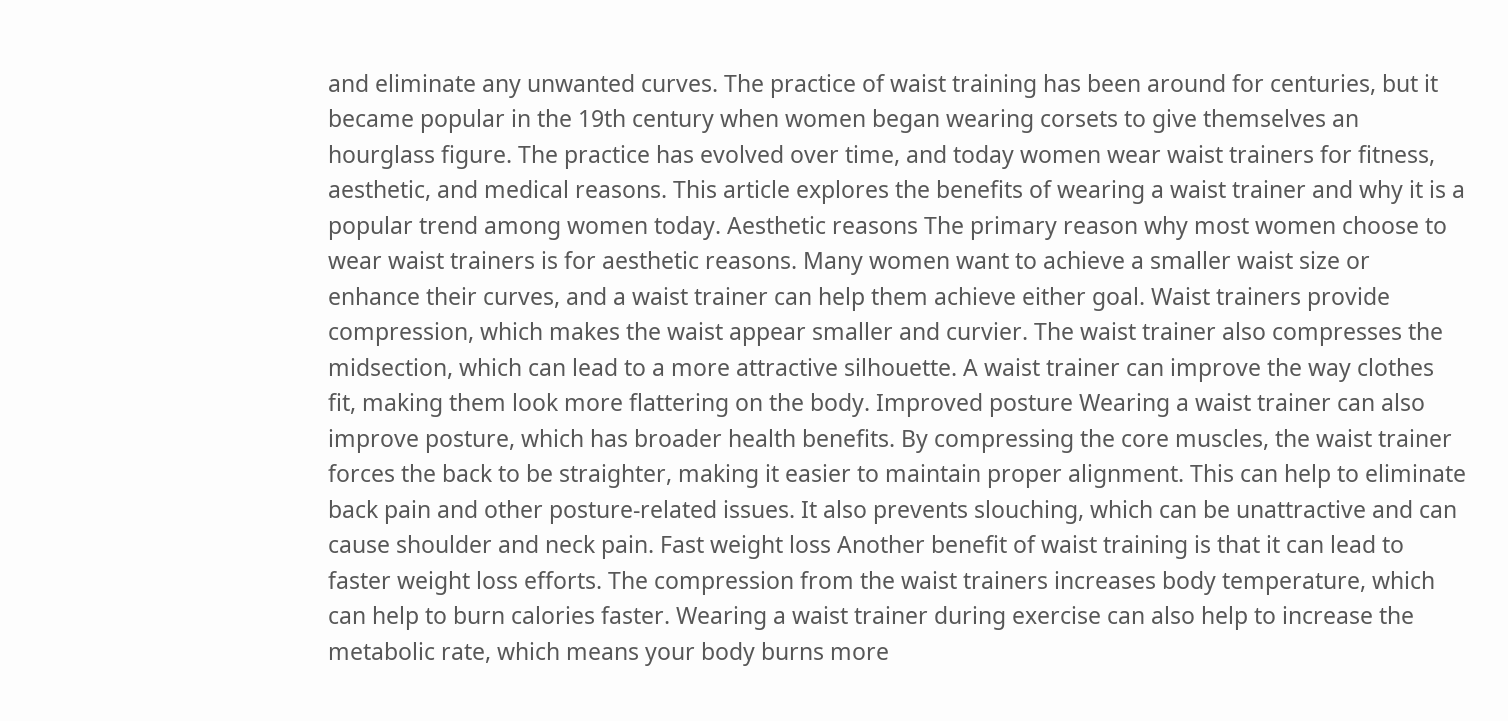and eliminate any unwanted curves. The practice of waist training has been around for centuries, but it became popular in the 19th century when women began wearing corsets to give themselves an hourglass figure. The practice has evolved over time, and today women wear waist trainers for fitness, aesthetic, and medical reasons. This article explores the benefits of wearing a waist trainer and why it is a popular trend among women today. Aesthetic reasons The primary reason why most women choose to wear waist trainers is for aesthetic reasons. Many women want to achieve a smaller waist size or enhance their curves, and a waist trainer can help them achieve either goal. Waist trainers provide compression, which makes the waist appear smaller and curvier. The waist trainer also compresses the midsection, which can lead to a more attractive silhouette. A waist trainer can improve the way clothes fit, making them look more flattering on the body. Improved posture Wearing a waist trainer can also improve posture, which has broader health benefits. By compressing the core muscles, the waist trainer forces the back to be straighter, making it easier to maintain proper alignment. This can help to eliminate back pain and other posture-related issues. It also prevents slouching, which can be unattractive and can cause shoulder and neck pain. Fast weight loss Another benefit of waist training is that it can lead to faster weight loss efforts. The compression from the waist trainers increases body temperature, which can help to burn calories faster. Wearing a waist trainer during exercise can also help to increase the metabolic rate, which means your body burns more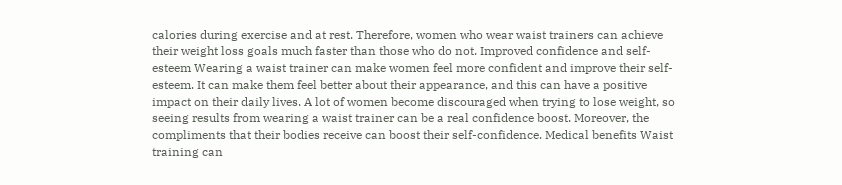calories during exercise and at rest. Therefore, women who wear waist trainers can achieve their weight loss goals much faster than those who do not. Improved confidence and self-esteem Wearing a waist trainer can make women feel more confident and improve their self-esteem. It can make them feel better about their appearance, and this can have a positive impact on their daily lives. A lot of women become discouraged when trying to lose weight, so seeing results from wearing a waist trainer can be a real confidence boost. Moreover, the compliments that their bodies receive can boost their self-confidence. Medical benefits Waist training can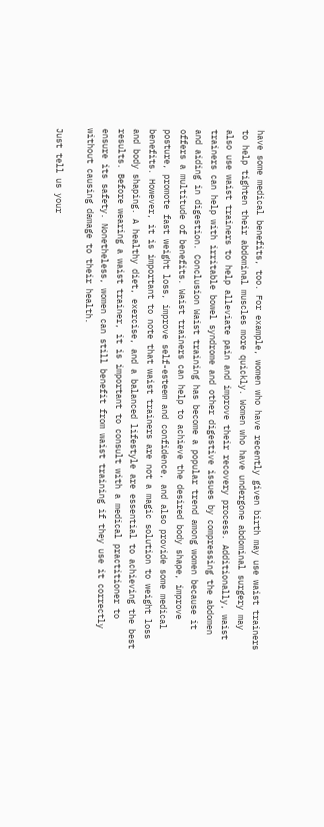have some medical benefits, too. For example, women who have recently given birth may use waist trainers to help tighten their abdominal muscles more quickly. Women who have undergone abdominal surgery may also use waist trainers to help alleviate pain and improve their recovery process. Additionally, waist trainers can help with irritable bowel syndrome and other digestive issues by compressing the abdomen and aiding in digestion. Conclusion Waist training has become a popular trend among women because it offers a multitude of benefits. Waist trainers can help to achieve the desired body shape, improve posture, promote fast weight loss, improve self-esteem and confidence, and also provide some medical benefits. However, it is important to note that waist trainers are not a magic solution to weight loss and body shaping. A healthy diet, exercise, and a balanced lifestyle are essential to achieving the best results. Before wearing a waist trainer, it is important to consult with a medical practitioner to ensure its safety. Nonetheless, women can still benefit from waist training if they use it correctly without causing damage to their health.

Just tell us your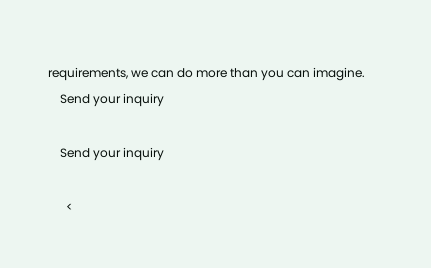requirements, we can do more than you can imagine.
    Send your inquiry

    Send your inquiry

      <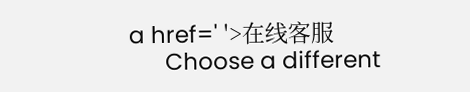a href=' '>在线客服
      Choose a different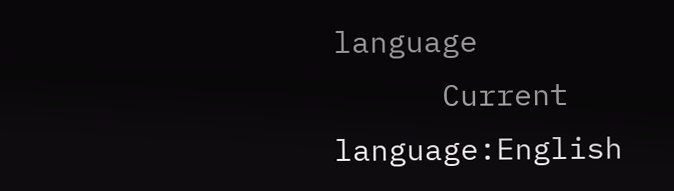language
      Current language:English